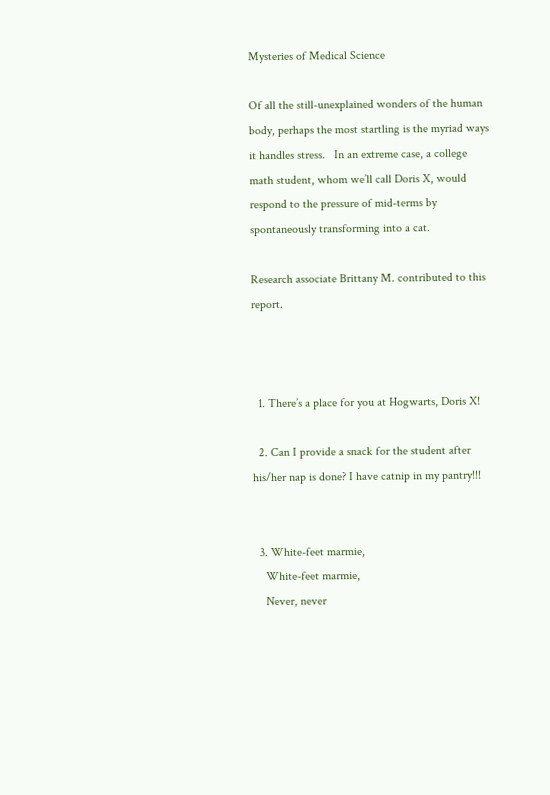Mysteries of Medical Science

Of all the still-unexplained wonders of the human body, perhaps the most startling is the myriad ways it handles stress.   In an extreme case, a college math student, whom we’ll call Doris X, would respond to the pressure of mid-terms by spontaneously transforming into a cat.

Research associate Brittany M. contributed to this report.



  1. There’s a place for you at Hogwarts, Doris X!

  2. Can I provide a snack for the student after his/her nap is done? I have catnip in my pantry!!!


  3. White-feet marmie,
    White-feet marmie,
    Never, never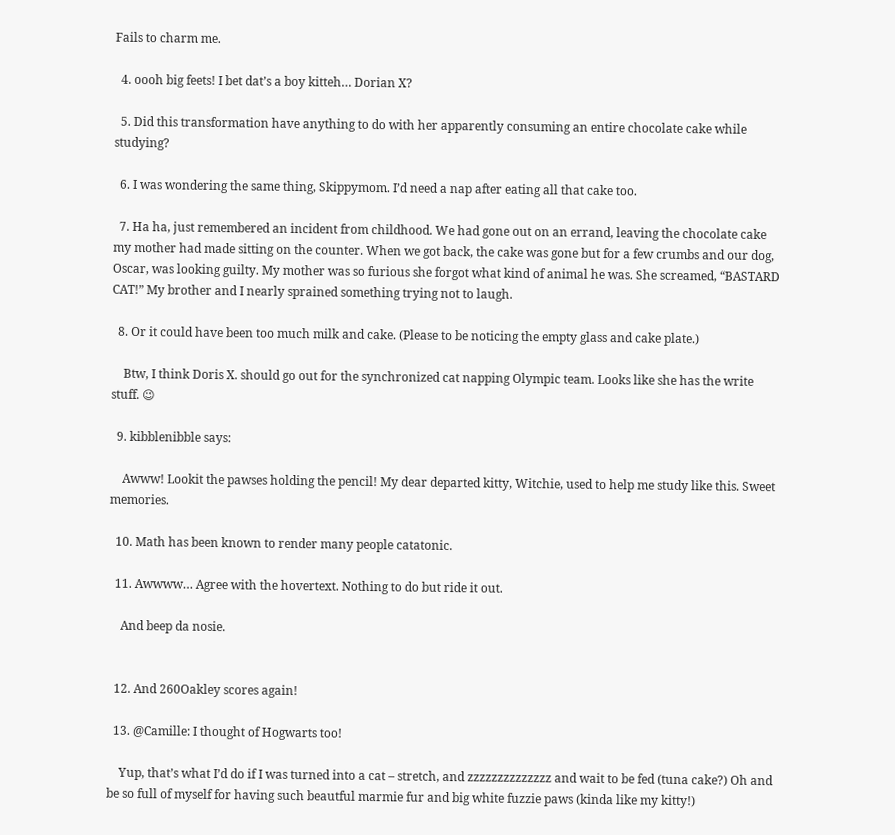Fails to charm me.

  4. oooh big feets! I bet dat’s a boy kitteh… Dorian X?

  5. Did this transformation have anything to do with her apparently consuming an entire chocolate cake while studying?

  6. I was wondering the same thing, Skippymom. I’d need a nap after eating all that cake too.

  7. Ha ha, just remembered an incident from childhood. We had gone out on an errand, leaving the chocolate cake my mother had made sitting on the counter. When we got back, the cake was gone but for a few crumbs and our dog, Oscar, was looking guilty. My mother was so furious she forgot what kind of animal he was. She screamed, “BASTARD CAT!” My brother and I nearly sprained something trying not to laugh.

  8. Or it could have been too much milk and cake. (Please to be noticing the empty glass and cake plate.)

    Btw, I think Doris X. should go out for the synchronized cat napping Olympic team. Looks like she has the write stuff. 😉

  9. kibblenibble says:

    Awww! Lookit the pawses holding the pencil! My dear departed kitty, Witchie, used to help me study like this. Sweet memories.

  10. Math has been known to render many people catatonic.

  11. Awwww… Agree with the hovertext. Nothing to do but ride it out.

    And beep da nosie.


  12. And 260Oakley scores again!

  13. @Camille: I thought of Hogwarts too!

    Yup, that’s what I’d do if I was turned into a cat – stretch, and zzzzzzzzzzzzzz and wait to be fed (tuna cake?) Oh and be so full of myself for having such beautful marmie fur and big white fuzzie paws (kinda like my kitty!)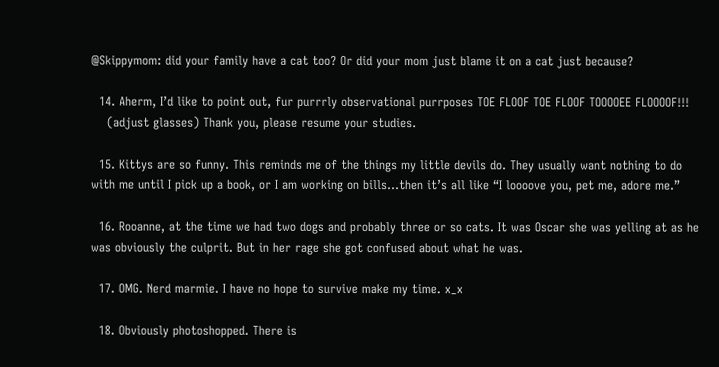@Skippymom: did your family have a cat too? Or did your mom just blame it on a cat just because?

  14. Aherm, I’d like to point out, fur purrrly observational purrposes TOE FLOOF TOE FLOOF TOOOOEE FLOOOOF!!!
    (adjust glasses) Thank you, please resume your studies.

  15. Kittys are so funny. This reminds me of the things my little devils do. They usually want nothing to do with me until I pick up a book, or I am working on bills…then it’s all like “I loooove you, pet me, adore me.”

  16. Rooanne, at the time we had two dogs and probably three or so cats. It was Oscar she was yelling at as he was obviously the culprit. But in her rage she got confused about what he was.

  17. OMG. Nerd marmie. I have no hope to survive make my time. x_x

  18. Obviously photoshopped. There is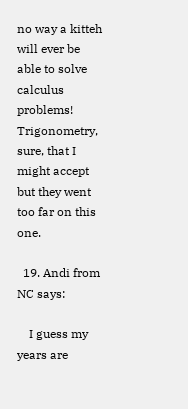no way a kitteh will ever be able to solve calculus problems! Trigonometry, sure, that I might accept but they went too far on this one.

  19. Andi from NC says:

    I guess my years are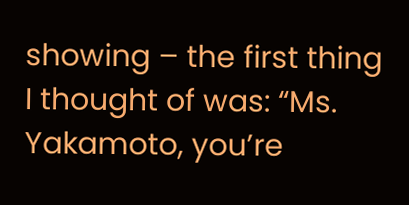showing – the first thing I thought of was: “Ms. Yakamoto, you’re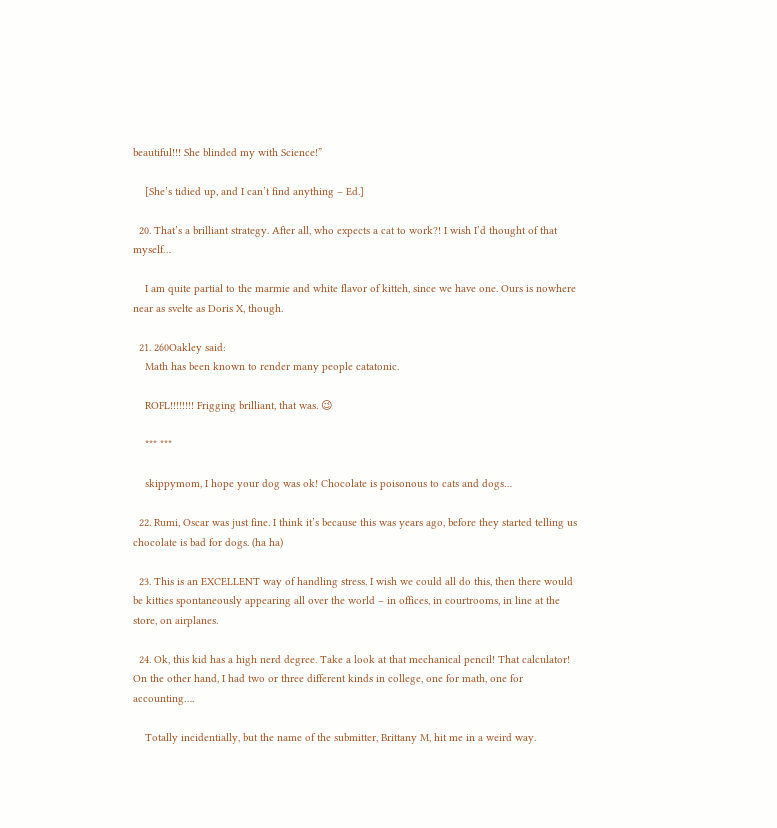beautiful!!! She blinded my with Science!”

    [She’s tidied up, and I can’t find anything – Ed.]

  20. That’s a brilliant strategy. After all, who expects a cat to work?! I wish I’d thought of that myself…

    I am quite partial to the marmie and white flavor of kitteh, since we have one. Ours is nowhere near as svelte as Doris X, though.

  21. 260Oakley said:
    Math has been known to render many people catatonic.

    ROFL!!!!!!!! Frigging brilliant, that was. 😉

    *** ***

    skippymom, I hope your dog was ok! Chocolate is poisonous to cats and dogs…

  22. Rumi, Oscar was just fine. I think it’s because this was years ago, before they started telling us chocolate is bad for dogs. (ha ha)

  23. This is an EXCELLENT way of handling stress. I wish we could all do this, then there would be kitties spontaneously appearing all over the world – in offices, in courtrooms, in line at the store, on airplanes.

  24. Ok, this kid has a high nerd degree. Take a look at that mechanical pencil! That calculator! On the other hand, I had two or three different kinds in college, one for math, one for accounting….

    Totally incidentially, but the name of the submitter, Brittany M, hit me in a weird way.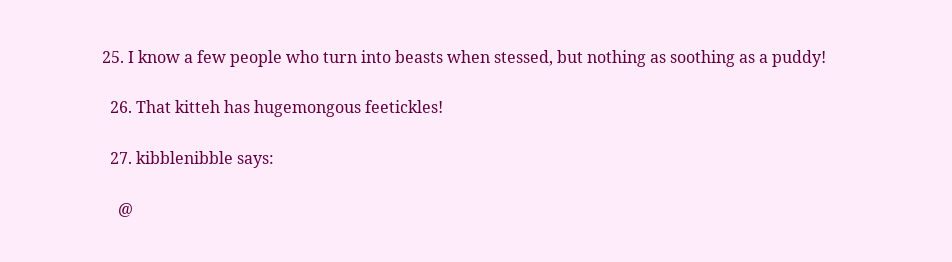25. I know a few people who turn into beasts when stessed, but nothing as soothing as a puddy!

  26. That kitteh has hugemongous feetickles!

  27. kibblenibble says:

    @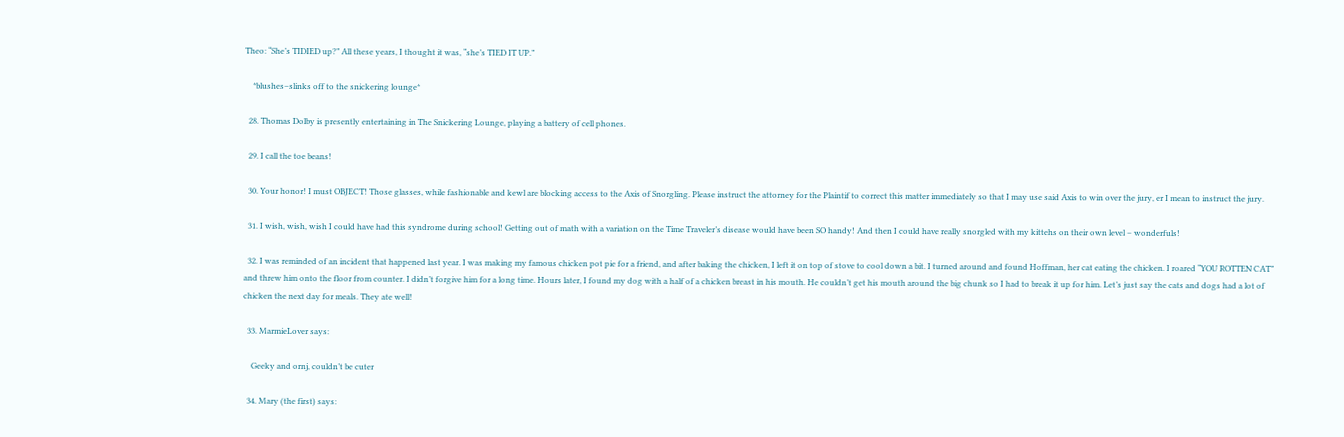Theo: “She’s TIDIED up?” All these years, I thought it was, “she’s TIED IT UP.”

    *blushes–slinks off to the snickering lounge*

  28. Thomas Dolby is presently entertaining in The Snickering Lounge, playing a battery of cell phones.

  29. I call the toe beans!

  30. Your honor! I must OBJECT! Those glasses, while fashionable and kewl are blocking access to the Axis of Snorgling. Please instruct the attorney for the Plaintif to correct this matter immediately so that I may use said Axis to win over the jury, er I mean to instruct the jury.

  31. I wish, wish, wish I could have had this syndrome during school! Getting out of math with a variation on the Time Traveler’s disease would have been SO handy! And then I could have really snorgled with my kittehs on their own level – wonderfuls!

  32. I was reminded of an incident that happened last year. I was making my famous chicken pot pie for a friend, and after baking the chicken, I left it on top of stove to cool down a bit. I turned around and found Hoffman, her cat eating the chicken. I roared “YOU ROTTEN CAT” and threw him onto the floor from counter. I didn’t forgive him for a long time. Hours later, I found my dog with a half of a chicken breast in his mouth. He couldn’t get his mouth around the big chunk so I had to break it up for him. Let’s just say the cats and dogs had a lot of chicken the next day for meals. They ate well!

  33. MarmieLover says:

    Geeky and ornj, couldn’t be cuter

  34. Mary (the first) says: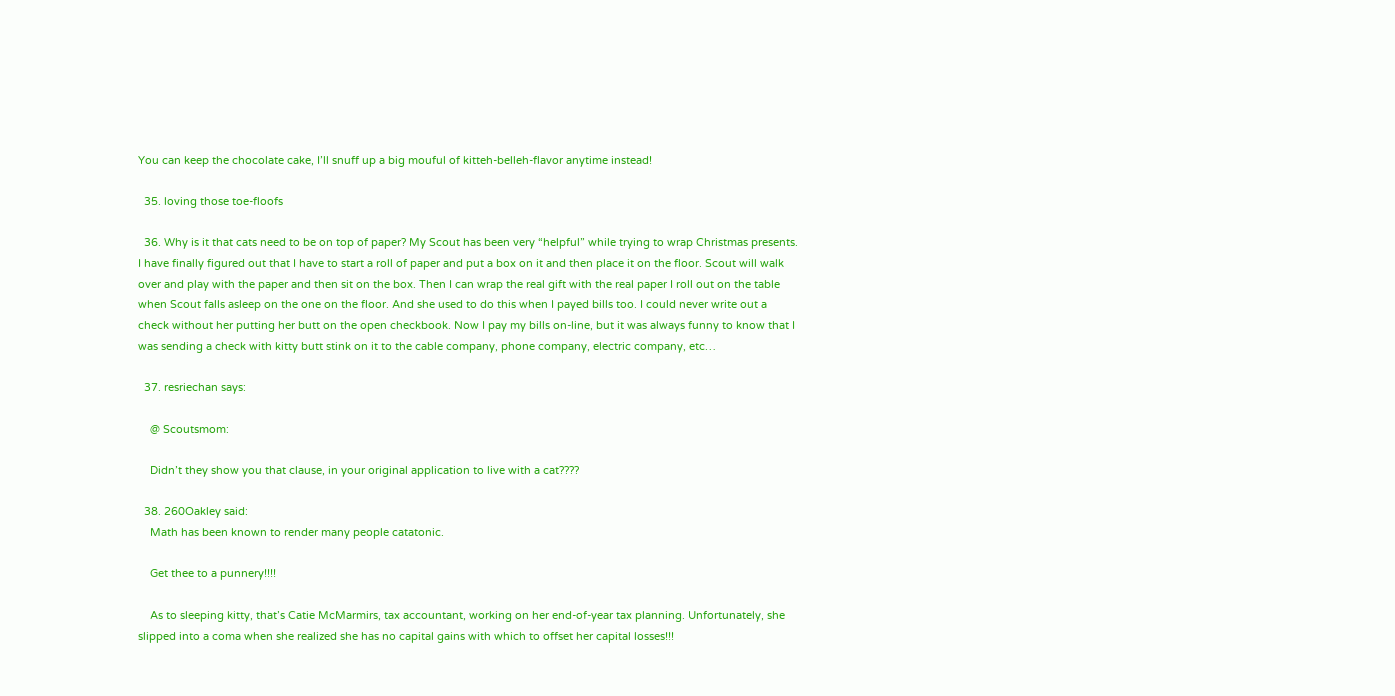You can keep the chocolate cake, I’ll snuff up a big mouful of kitteh-belleh-flavor anytime instead!

  35. loving those toe-floofs

  36. Why is it that cats need to be on top of paper? My Scout has been very “helpful” while trying to wrap Christmas presents. I have finally figured out that I have to start a roll of paper and put a box on it and then place it on the floor. Scout will walk over and play with the paper and then sit on the box. Then I can wrap the real gift with the real paper I roll out on the table when Scout falls asleep on the one on the floor. And she used to do this when I payed bills too. I could never write out a check without her putting her butt on the open checkbook. Now I pay my bills on-line, but it was always funny to know that I was sending a check with kitty butt stink on it to the cable company, phone company, electric company, etc…

  37. resriechan says:

    @ Scoutsmom:

    Didn’t they show you that clause, in your original application to live with a cat????

  38. 260Oakley said:
    Math has been known to render many people catatonic.

    Get thee to a punnery!!!!

    As to sleeping kitty, that’s Catie McMarmirs, tax accountant, working on her end-of-year tax planning. Unfortunately, she slipped into a coma when she realized she has no capital gains with which to offset her capital losses!!!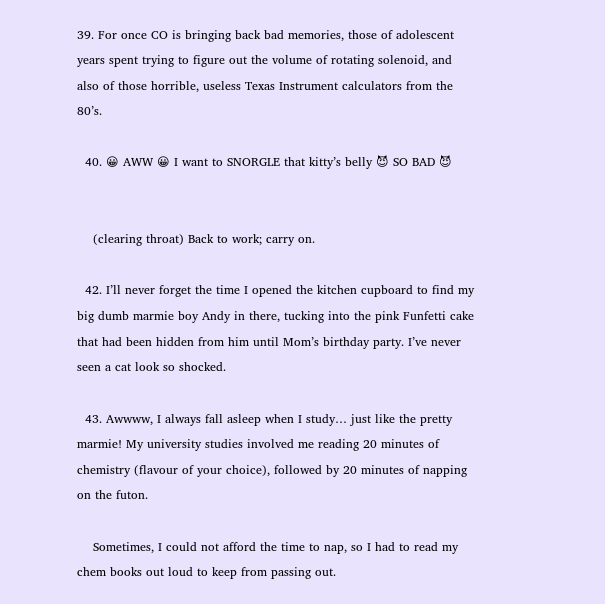39. For once CO is bringing back bad memories, those of adolescent years spent trying to figure out the volume of rotating solenoid, and also of those horrible, useless Texas Instrument calculators from the 80’s.

  40. 😀 AWW 😀 I want to SNORGLE that kitty’s belly 😈 SO BAD 😈


    (clearing throat) Back to work; carry on.

  42. I’ll never forget the time I opened the kitchen cupboard to find my big dumb marmie boy Andy in there, tucking into the pink Funfetti cake that had been hidden from him until Mom’s birthday party. I’ve never seen a cat look so shocked.

  43. Awwww, I always fall asleep when I study… just like the pretty marmie! My university studies involved me reading 20 minutes of chemistry (flavour of your choice), followed by 20 minutes of napping on the futon.

    Sometimes, I could not afford the time to nap, so I had to read my chem books out loud to keep from passing out.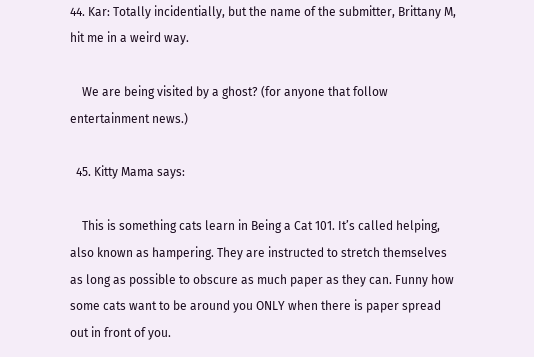44. Kar: Totally incidentially, but the name of the submitter, Brittany M, hit me in a weird way.

    We are being visited by a ghost? (for anyone that follow entertainment news.)

  45. Kitty Mama says:

    This is something cats learn in Being a Cat 101. It’s called helping, also known as hampering. They are instructed to stretch themselves as long as possible to obscure as much paper as they can. Funny how some cats want to be around you ONLY when there is paper spread out in front of you.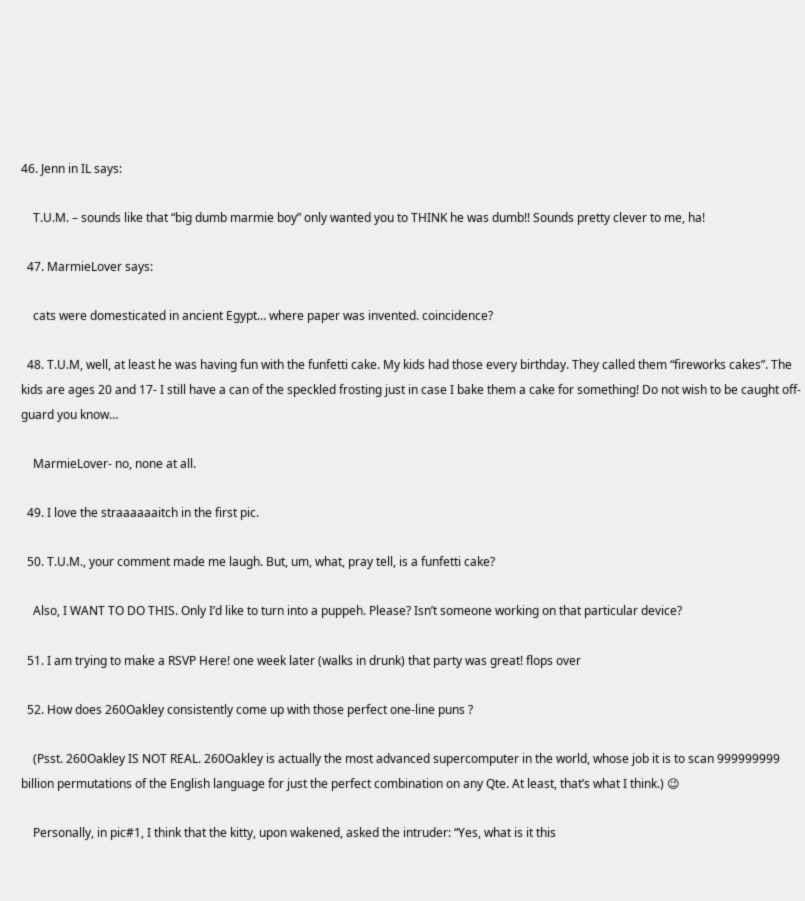46. Jenn in IL says:

    T.U.M. – sounds like that “big dumb marmie boy” only wanted you to THINK he was dumb!! Sounds pretty clever to me, ha!

  47. MarmieLover says:

    cats were domesticated in ancient Egypt… where paper was invented. coincidence?

  48. T.U.M, well, at least he was having fun with the funfetti cake. My kids had those every birthday. They called them “fireworks cakes”. The kids are ages 20 and 17- I still have a can of the speckled frosting just in case I bake them a cake for something! Do not wish to be caught off-guard you know…

    MarmieLover- no, none at all.

  49. I love the straaaaaaitch in the first pic.

  50. T.U.M., your comment made me laugh. But, um, what, pray tell, is a funfetti cake?

    Also, I WANT TO DO THIS. Only I’d like to turn into a puppeh. Please? Isn’t someone working on that particular device?

  51. I am trying to make a RSVP Here! one week later (walks in drunk) that party was great! flops over

  52. How does 260Oakley consistently come up with those perfect one-line puns ?

    (Psst. 260Oakley IS NOT REAL. 260Oakley is actually the most advanced supercomputer in the world, whose job it is to scan 999999999 billion permutations of the English language for just the perfect combination on any Qte. At least, that’s what I think.) 😉

    Personally, in pic#1, I think that the kitty, upon wakened, asked the intruder: “Yes, what is it this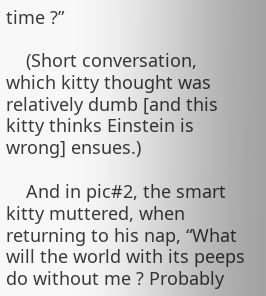time ?”

    (Short conversation, which kitty thought was relatively dumb [and this kitty thinks Einstein is wrong] ensues.)

    And in pic#2, the smart kitty muttered, when returning to his nap, “What will the world with its peeps do without me ? Probably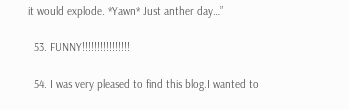it would explode. *Yawn* Just anther day…”

  53. FUNNY!!!!!!!!!!!!!!!!

  54. I was very pleased to find this blog.I wanted to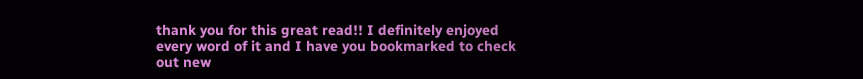thank you for this great read!! I definitely enjoyed every word of it and I have you bookmarked to check out new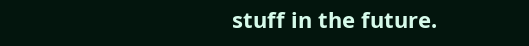stuff in the future.